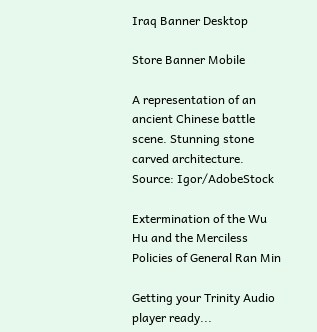Iraq Banner Desktop

Store Banner Mobile

A representation of an ancient Chinese battle scene. Stunning stone carved architecture. Source: Igor/AdobeStock

Extermination of the Wu Hu and the Merciless Policies of General Ran Min

Getting your Trinity Audio player ready...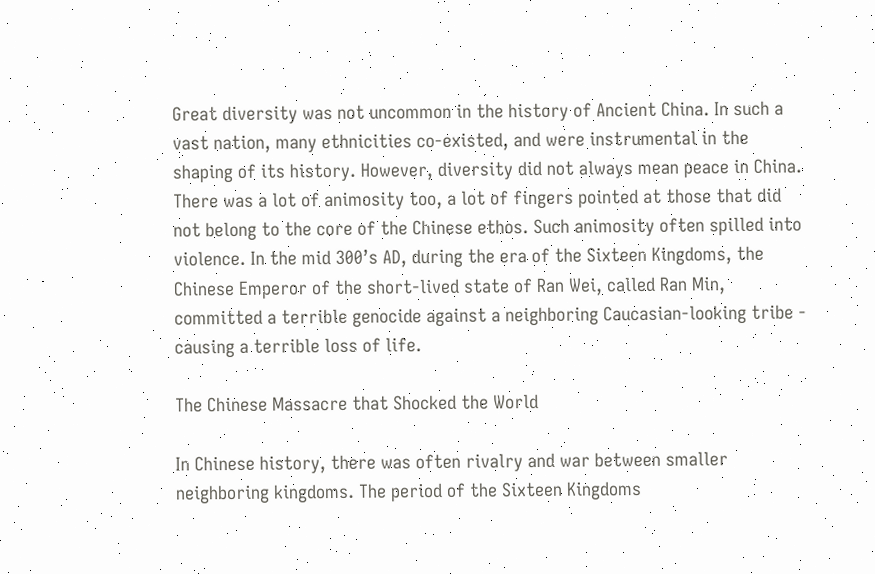Great diversity was not uncommon in the history of Ancient China. In such a vast nation, many ethnicities co-existed, and were instrumental in the shaping of its history. However, diversity did not always mean peace in China. There was a lot of animosity too, a lot of fingers pointed at those that did not belong to the core of the Chinese ethos. Such animosity often spilled into violence. In the mid 300’s AD, during the era of the Sixteen Kingdoms, the Chinese Emperor of the short-lived state of Ran Wei, called Ran Min, committed a terrible genocide against a neighboring Caucasian-looking tribe - causing a terrible loss of life.

The Chinese Massacre that Shocked the World

In Chinese history, there was often rivalry and war between smaller neighboring kingdoms. The period of the Sixteen Kingdoms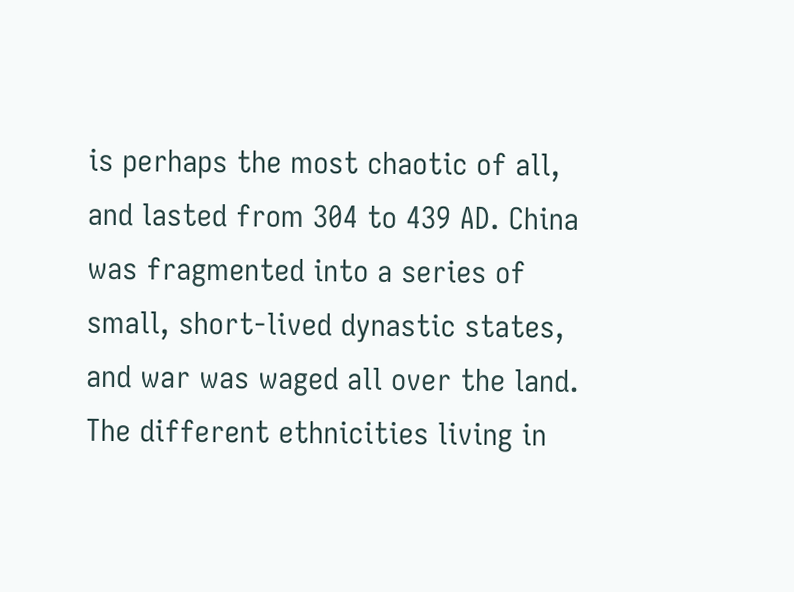is perhaps the most chaotic of all, and lasted from 304 to 439 AD. China was fragmented into a series of small, short-lived dynastic states, and war was waged all over the land. The different ethnicities living in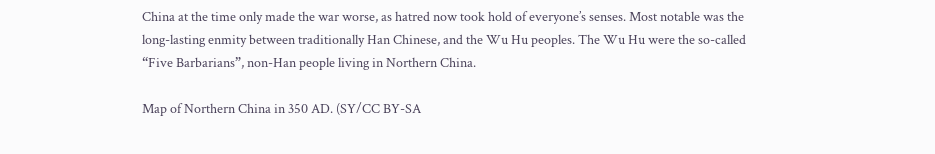China at the time only made the war worse, as hatred now took hold of everyone’s senses. Most notable was the long-lasting enmity between traditionally Han Chinese, and the Wu Hu peoples. The Wu Hu were the so-called “Five Barbarians”, non-Han people living in Northern China.

Map of Northern China in 350 AD. (SY/CC BY-SA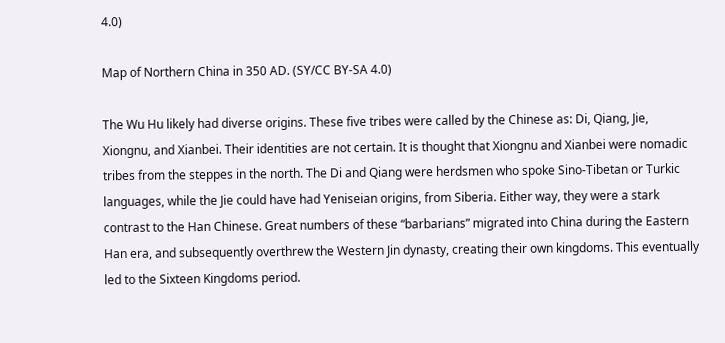4.0)

Map of Northern China in 350 AD. (SY/CC BY-SA 4.0)

The Wu Hu likely had diverse origins. These five tribes were called by the Chinese as: Di, Qiang, Jie, Xiongnu, and Xianbei. Their identities are not certain. It is thought that Xiongnu and Xianbei were nomadic tribes from the steppes in the north. The Di and Qiang were herdsmen who spoke Sino-Tibetan or Turkic languages, while the Jie could have had Yeniseian origins, from Siberia. Either way, they were a stark contrast to the Han Chinese. Great numbers of these “barbarians” migrated into China during the Eastern Han era, and subsequently overthrew the Western Jin dynasty, creating their own kingdoms. This eventually led to the Sixteen Kingdoms period.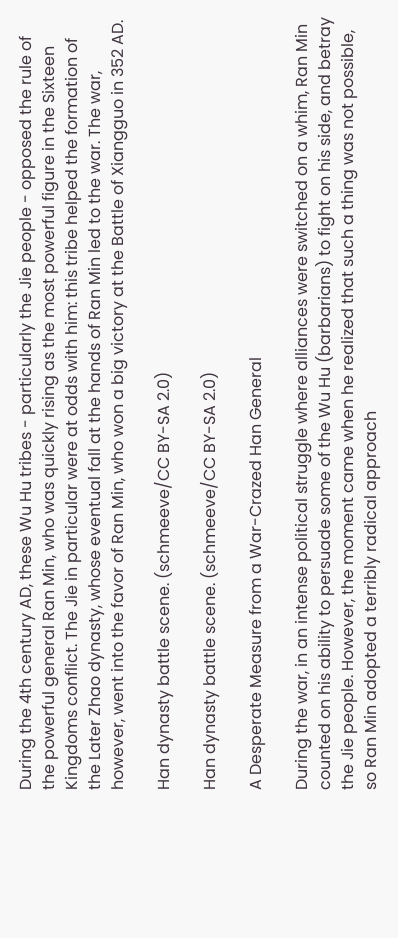During the 4th century AD, these Wu Hu tribes - particularly the Jie people - opposed the rule of the powerful general Ran Min, who was quickly rising as the most powerful figure in the Sixteen Kingdoms conflict. The Jie in particular were at odds with him: this tribe helped the formation of the Later Zhao dynasty, whose eventual fall at the hands of Ran Min led to the war. The war, however, went into the favor of Ran Min, who won a big victory at the Battle of Xiangguo in 352 AD.

Han dynasty battle scene. (schmeeve/CC BY-SA 2.0)

Han dynasty battle scene. (schmeeve/CC BY-SA 2.0)

A Desperate Measure from a War-Crazed Han General

During the war, in an intense political struggle where alliances were switched on a whim, Ran Min counted on his ability to persuade some of the Wu Hu (barbarians) to fight on his side, and betray the Jie people. However, the moment came when he realized that such a thing was not possible, so Ran Min adopted a terribly radical approach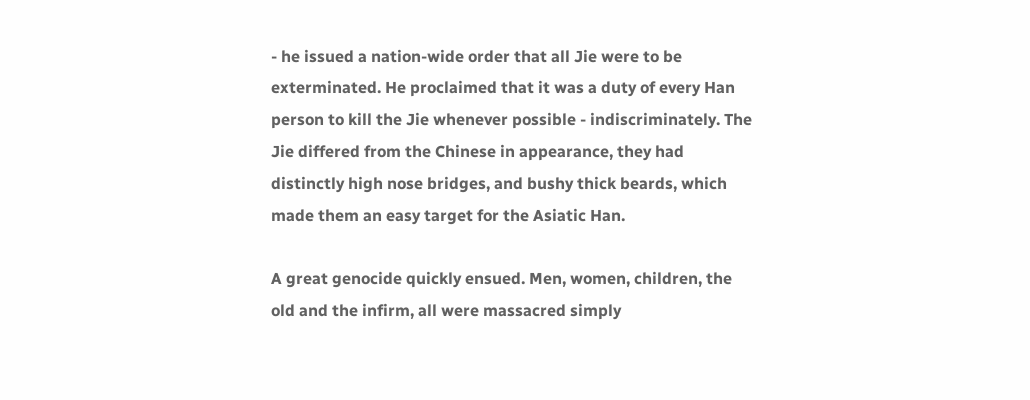- he issued a nation-wide order that all Jie were to be exterminated. He proclaimed that it was a duty of every Han person to kill the Jie whenever possible - indiscriminately. The Jie differed from the Chinese in appearance, they had distinctly high nose bridges, and bushy thick beards, which made them an easy target for the Asiatic Han.

A great genocide quickly ensued. Men, women, children, the old and the infirm, all were massacred simply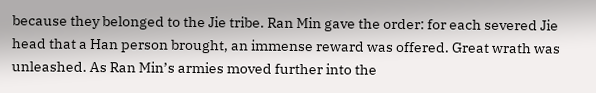because they belonged to the Jie tribe. Ran Min gave the order: for each severed Jie head that a Han person brought, an immense reward was offered. Great wrath was unleashed. As Ran Min’s armies moved further into the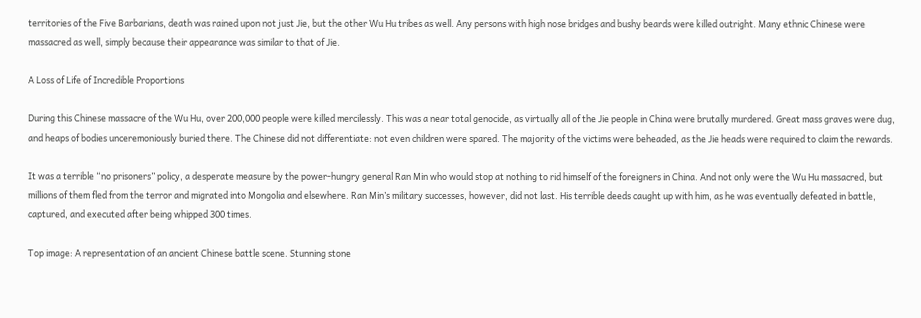territories of the Five Barbarians, death was rained upon not just Jie, but the other Wu Hu tribes as well. Any persons with high nose bridges and bushy beards were killed outright. Many ethnic Chinese were massacred as well, simply because their appearance was similar to that of Jie.

A Loss of Life of Incredible Proportions

During this Chinese massacre of the Wu Hu, over 200,000 people were killed mercilessly. This was a near total genocide, as virtually all of the Jie people in China were brutally murdered. Great mass graves were dug, and heaps of bodies unceremoniously buried there. The Chinese did not differentiate: not even children were spared. The majority of the victims were beheaded, as the Jie heads were required to claim the rewards.

It was a terrible “no prisoners” policy, a desperate measure by the power-hungry general Ran Min who would stop at nothing to rid himself of the foreigners in China. And not only were the Wu Hu massacred, but millions of them fled from the terror and migrated into Mongolia and elsewhere. Ran Min’s military successes, however, did not last. His terrible deeds caught up with him, as he was eventually defeated in battle, captured, and executed after being whipped 300 times.

Top image: A representation of an ancient Chinese battle scene. Stunning stone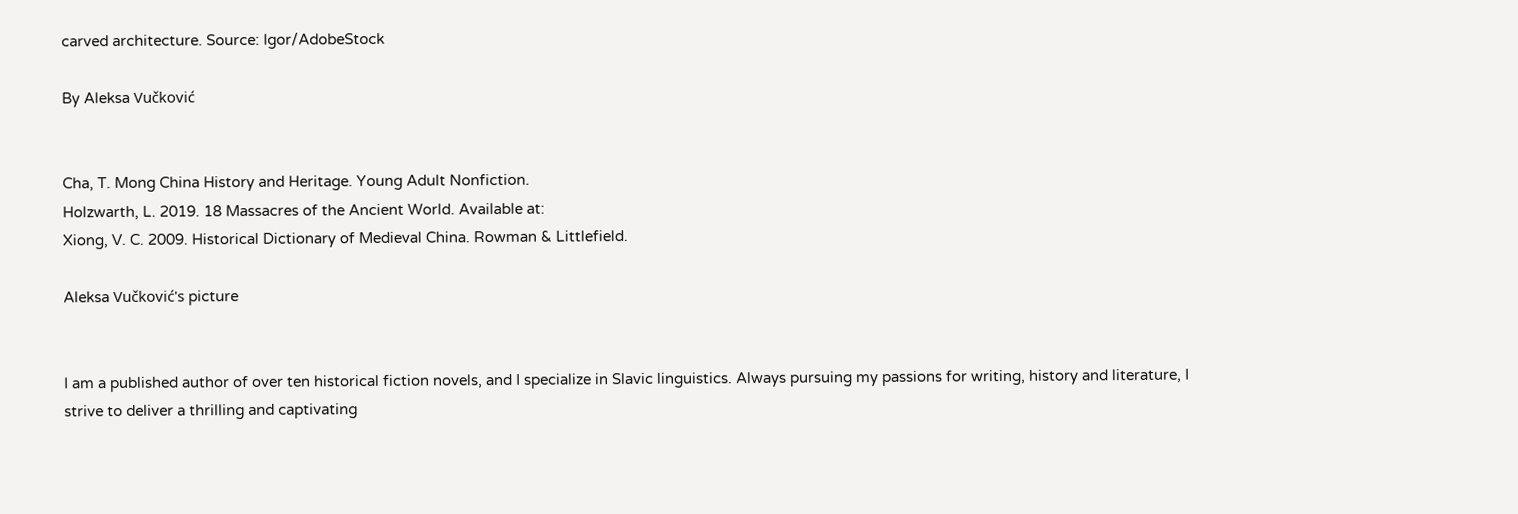carved architecture. Source: Igor/AdobeStock

By Aleksa Vučković


Cha, T. Mong China History and Heritage. Young Adult Nonfiction.
Holzwarth, L. 2019. 18 Massacres of the Ancient World. Available at:
Xiong, V. C. 2009. Historical Dictionary of Medieval China. Rowman & Littlefield.

Aleksa Vučković's picture


I am a published author of over ten historical fiction novels, and I specialize in Slavic linguistics. Always pursuing my passions for writing, history and literature, I strive to deliver a thrilling and captivating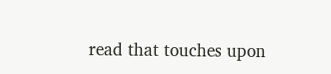read that touches upon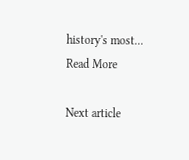history's most... Read More

Next article